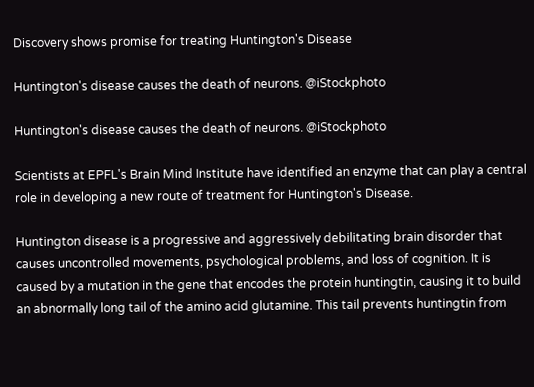Discovery shows promise for treating Huntington's Disease

Huntington's disease causes the death of neurons. @iStockphoto

Huntington's disease causes the death of neurons. @iStockphoto

Scientists at EPFL's Brain Mind Institute have identified an enzyme that can play a central role in developing a new route of treatment for Huntington's Disease.

Huntington disease is a progressive and aggressively debilitating brain disorder that causes uncontrolled movements, psychological problems, and loss of cognition. It is caused by a mutation in the gene that encodes the protein huntingtin, causing it to build an abnormally long tail of the amino acid glutamine. This tail prevents huntingtin from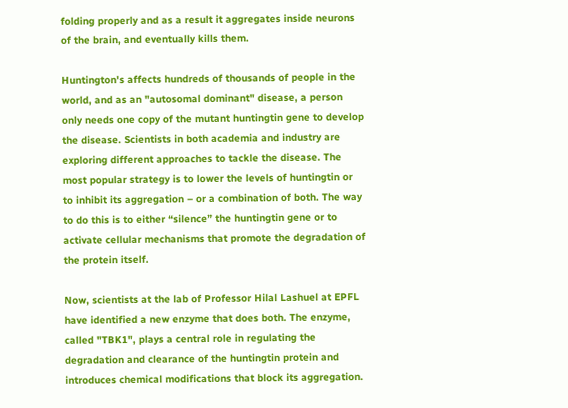folding properly and as a result it aggregates inside neurons of the brain, and eventually kills them.

Huntington's affects hundreds of thousands of people in the world, and as an "autosomal dominant" disease, a person only needs one copy of the mutant huntingtin gene to develop the disease. Scientists in both academia and industry are exploring different approaches to tackle the disease. The most popular strategy is to lower the levels of huntingtin or to inhibit its aggregation – or a combination of both. The way to do this is to either “silence” the huntingtin gene or to activate cellular mechanisms that promote the degradation of the protein itself.

Now, scientists at the lab of Professor Hilal Lashuel at EPFL have identified a new enzyme that does both. The enzyme, called "TBK1", plays a central role in regulating the degradation and clearance of the huntingtin protein and introduces chemical modifications that block its aggregation.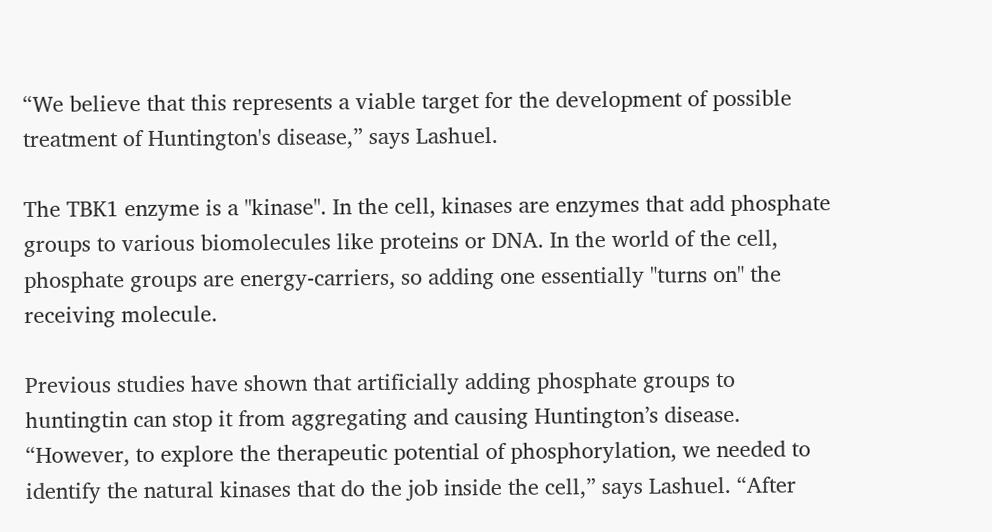“We believe that this represents a viable target for the development of possible treatment of Huntington's disease,” says Lashuel.

The TBK1 enzyme is a "kinase". In the cell, kinases are enzymes that add phosphate groups to various biomolecules like proteins or DNA. In the world of the cell, phosphate groups are energy-carriers, so adding one essentially "turns on" the receiving molecule.

Previous studies have shown that artificially adding phosphate groups to huntingtin can stop it from aggregating and causing Huntington’s disease. “However, to explore the therapeutic potential of phosphorylation, we needed to identify the natural kinases that do the job inside the cell,” says Lashuel. “After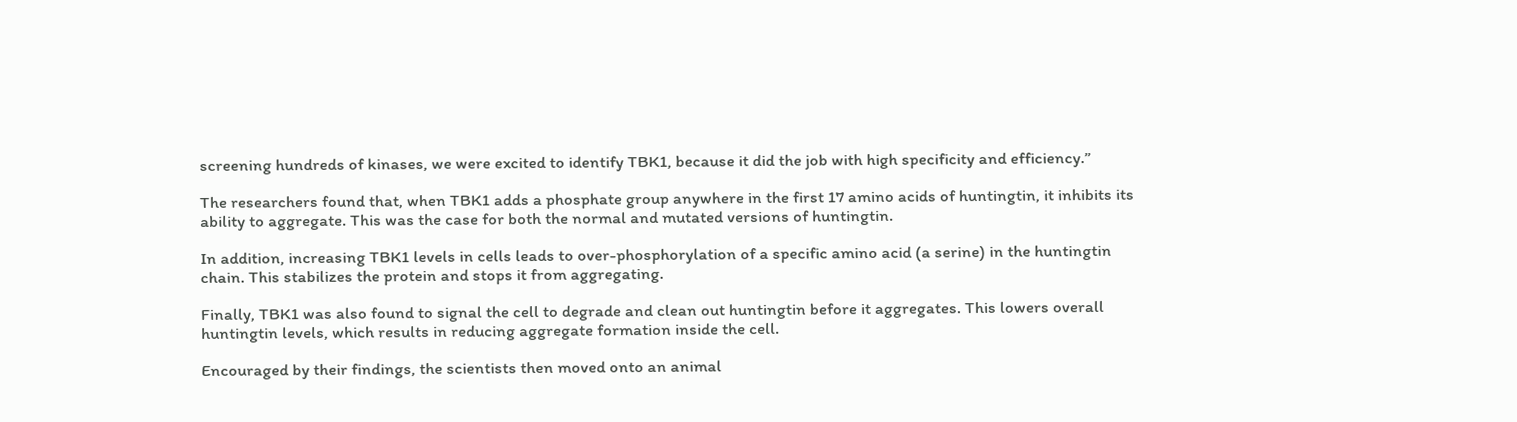screening hundreds of kinases, we were excited to identify TBK1, because it did the job with high specificity and efficiency.”

The researchers found that, when TBK1 adds a phosphate group anywhere in the first 17 amino acids of huntingtin, it inhibits its ability to aggregate. This was the case for both the normal and mutated versions of huntingtin.

In addition, increasing TBK1 levels in cells leads to over-phosphorylation of a specific amino acid (a serine) in the huntingtin chain. This stabilizes the protein and stops it from aggregating.

Finally, TBK1 was also found to signal the cell to degrade and clean out huntingtin before it aggregates. This lowers overall huntingtin levels, which results in reducing aggregate formation inside the cell.

Encouraged by their findings, the scientists then moved onto an animal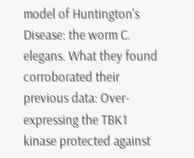model of Huntington's Disease: the worm C. elegans. What they found corroborated their previous data: Over-expressing the TBK1 kinase protected against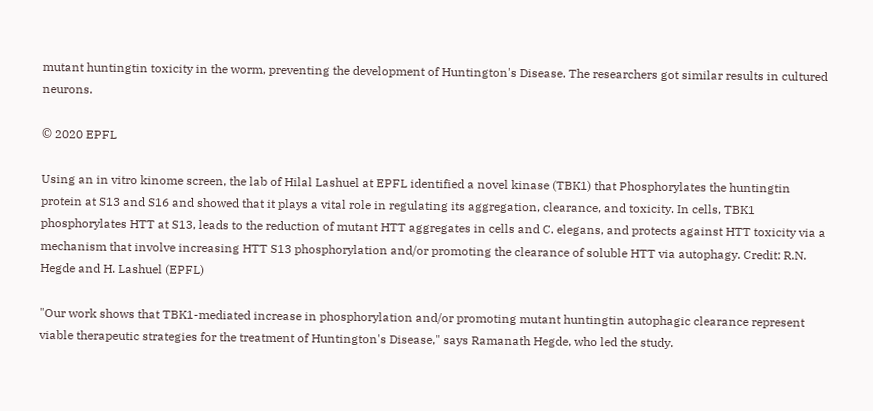mutant huntingtin toxicity in the worm, preventing the development of Huntington's Disease. The researchers got similar results in cultured neurons.

© 2020 EPFL

Using an in vitro kinome screen, the lab of Hilal Lashuel at EPFL identified a novel kinase (TBK1) that Phosphorylates the huntingtin protein at S13 and S16 and showed that it plays a vital role in regulating its aggregation, clearance, and toxicity. In cells, TBK1 phosphorylates HTT at S13, leads to the reduction of mutant HTT aggregates in cells and C. elegans, and protects against HTT toxicity via a mechanism that involve increasing HTT S13 phosphorylation and/or promoting the clearance of soluble HTT via autophagy. Credit: R.N. Hegde and H. Lashuel (EPFL)

"Our work shows that TBK1-mediated increase in phosphorylation and/or promoting mutant huntingtin autophagic clearance represent viable therapeutic strategies for the treatment of Huntington's Disease," says Ramanath Hegde, who led the study.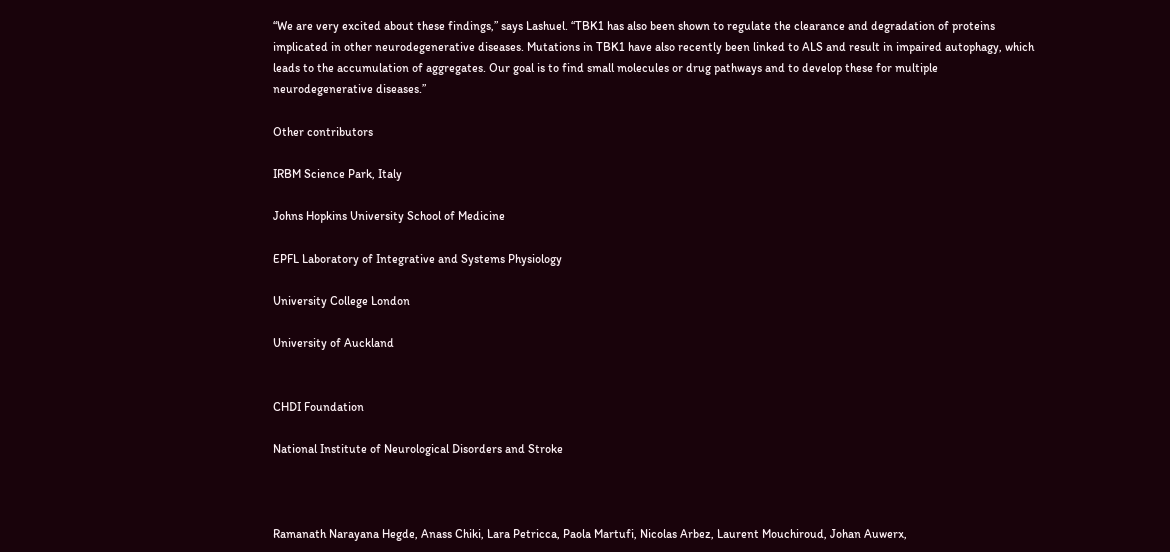“We are very excited about these findings,” says Lashuel. “TBK1 has also been shown to regulate the clearance and degradation of proteins implicated in other neurodegenerative diseases. Mutations in TBK1 have also recently been linked to ALS and result in impaired autophagy, which leads to the accumulation of aggregates. Our goal is to find small molecules or drug pathways and to develop these for multiple neurodegenerative diseases.”

Other contributors

IRBM Science Park, Italy

Johns Hopkins University School of Medicine

EPFL Laboratory of Integrative and Systems Physiology

University College London

University of Auckland


CHDI Foundation

National Institute of Neurological Disorders and Stroke



Ramanath Narayana Hegde, Anass Chiki, Lara Petricca, Paola Martufi, Nicolas Arbez, Laurent Mouchiroud, Johan Auwerx,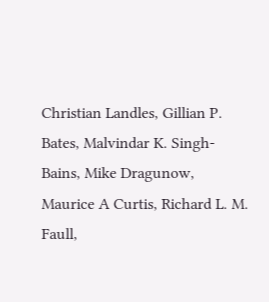Christian Landles, Gillian P. Bates, Malvindar K. Singh-Bains, Mike Dragunow, Maurice A Curtis, Richard L. M. Faull,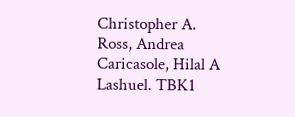Christopher A. Ross, Andrea Caricasole, Hilal A Lashuel. TBK1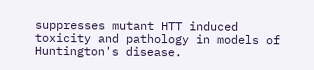suppresses mutant HTT induced toxicity and pathology in models of Huntington's disease.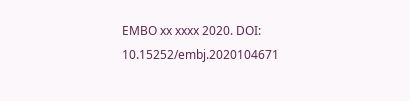EMBO xx xxxx 2020. DOI: 10.15252/embj.2020104671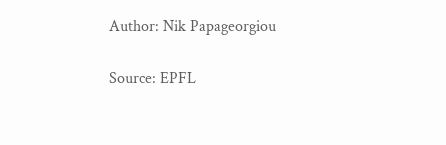Author: Nik Papageorgiou

Source: EPFL